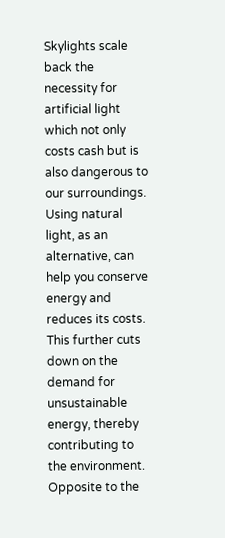Skylights scale back the necessity for artificial light which not only costs cash but is also dangerous to our surroundings. Using natural light, as an alternative, can help you conserve energy and reduces its costs. This further cuts down on the demand for unsustainable energy, thereby contributing to the environment.
Opposite to the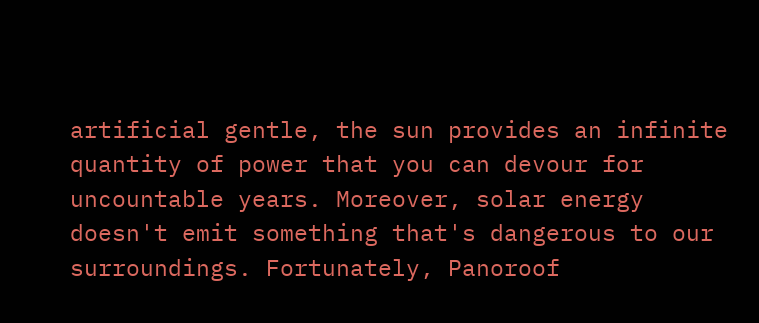artificial gentle, the sun provides an infinite quantity of power that you can devour for uncountable years. Moreover, solar energy doesn't emit something that's dangerous to our surroundings. Fortunately, Panoroof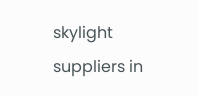skylight suppliers in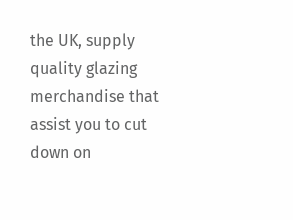the UK, supply quality glazing merchandise that assist you to cut down on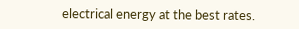electrical energy at the best rates.